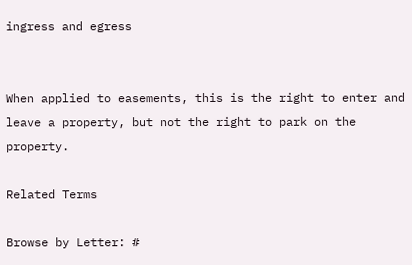ingress and egress


When applied to easements, this is the right to enter and leave a property, but not the right to park on the property.

Related Terms

Browse by Letter: #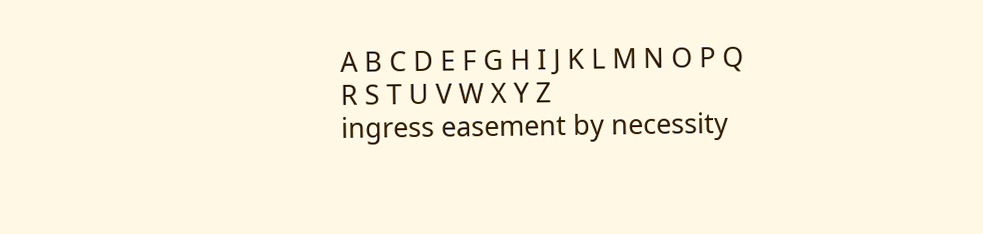A B C D E F G H I J K L M N O P Q R S T U V W X Y Z
ingress easement by necessity